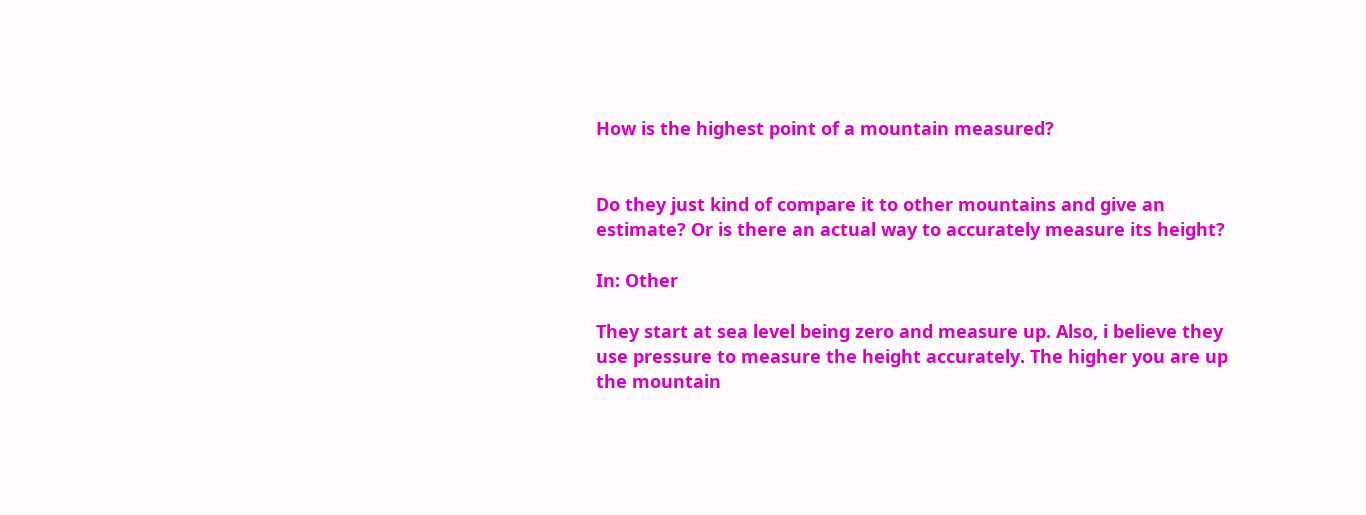How is the highest point of a mountain measured?


Do they just kind of compare it to other mountains and give an estimate? Or is there an actual way to accurately measure its height?

In: Other

They start at sea level being zero and measure up. Also, i believe they use pressure to measure the height accurately. The higher you are up the mountain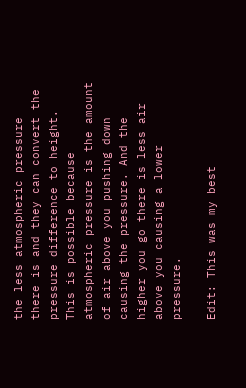the less atmospheric pressure there is and they can convert the pressure difference to height. This is possible because atmospheric pressure is the amount of air above you pushing down causing the pressure. And the higher you go there is less air above you causing a lower pressure.

Edit: This was my best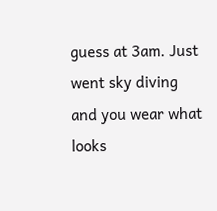guess at 3am. Just went sky diving and you wear what looks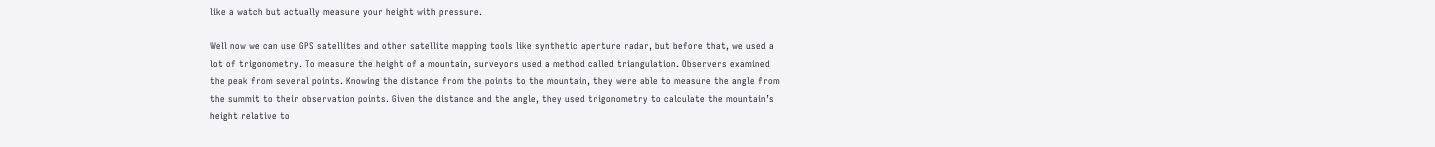like a watch but actually measure your height with pressure.

Well now we can use GPS satellites and other satellite mapping tools like synthetic aperture radar, but before that, we used a lot of trigonometry. To measure the height of a mountain, surveyors used a method called triangulation. Observers examined the peak from several points. Knowing the distance from the points to the mountain, they were able to measure the angle from the summit to their observation points. Given the distance and the angle, they used trigonometry to calculate the mountain’s height relative to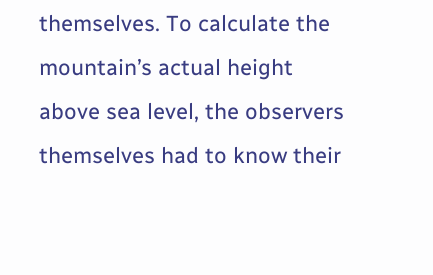themselves. To calculate the mountain’s actual height above sea level, the observers themselves had to know their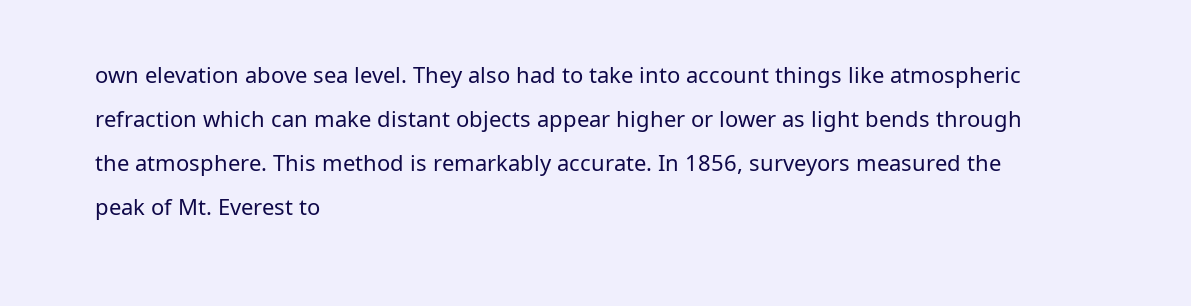own elevation above sea level. They also had to take into account things like atmospheric refraction which can make distant objects appear higher or lower as light bends through the atmosphere. This method is remarkably accurate. In 1856, surveyors measured the peak of Mt. Everest to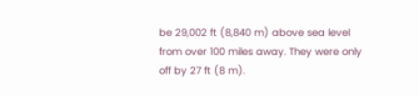be 29,002 ft (8,840 m) above sea level from over 100 miles away. They were only off by 27 ft (8 m).